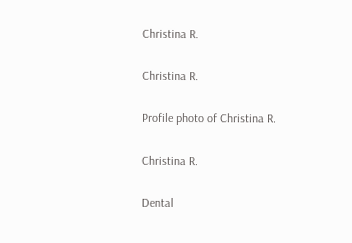Christina R.

Christina R.

Profile photo of Christina R.

Christina R.

Dental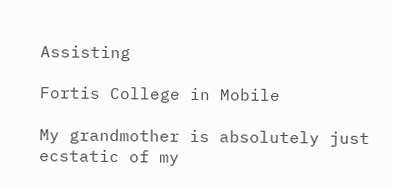Assisting

Fortis College in Mobile

My grandmother is absolutely just ecstatic of my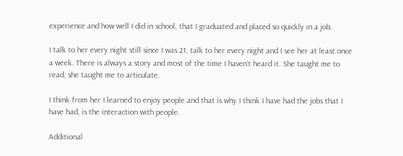experience and how well I did in school, that I graduated and placed so quickly in a job.

I talk to her every night still since I was 21, talk to her every night and I see her at least once a week. There is always a story and most of the time I haven’t heard it. She taught me to read, she taught me to articulate.

I think from her I learned to enjoy people and that is why I think I have had the jobs that I have had, is the interaction with people.

Additional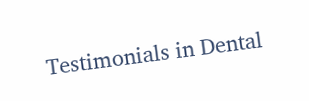Testimonials in Dental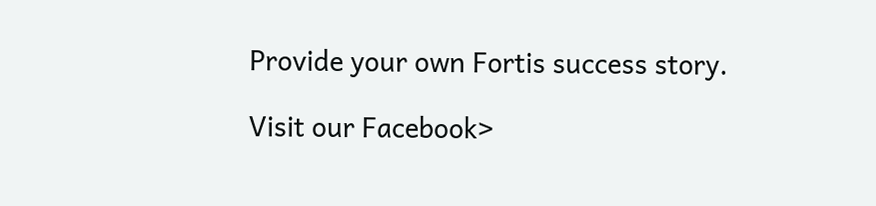Provide your own Fortis success story.

Visit our Facebook>